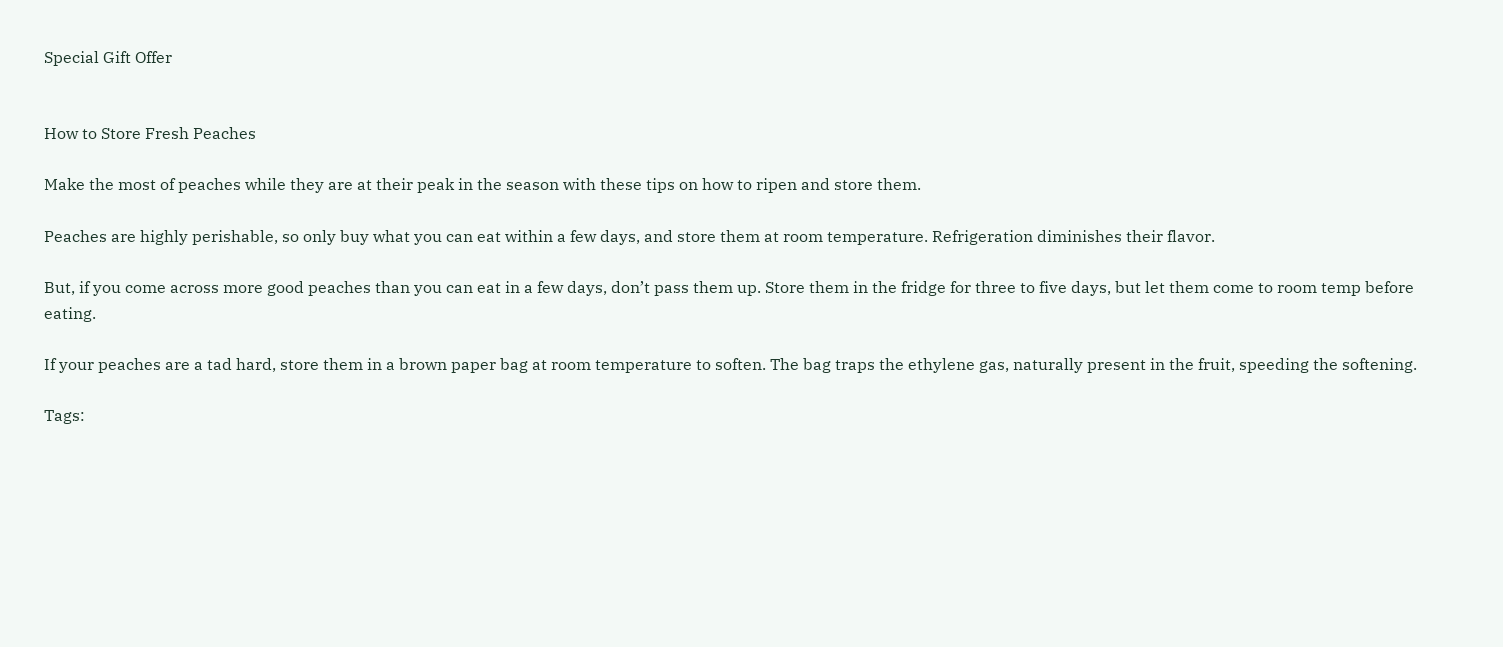Special Gift Offer


How to Store Fresh Peaches

Make the most of peaches while they are at their peak in the season with these tips on how to ripen and store them.

Peaches are highly perishable, so only buy what you can eat within a few days, and store them at room temperature. Refrigeration diminishes their flavor.

But, if you come across more good peaches than you can eat in a few days, don’t pass them up. Store them in the fridge for three to five days, but let them come to room temp before eating.

If your peaches are a tad hard, store them in a brown paper bag at room temperature to soften. The bag traps the ethylene gas, naturally present in the fruit, speeding the softening.

Tags: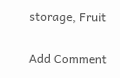storage, Fruit

Add Comment